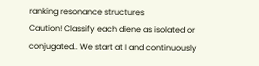ranking resonance structures
Caution! Classify each diene as isolated or conjugated.. We start at I and continuously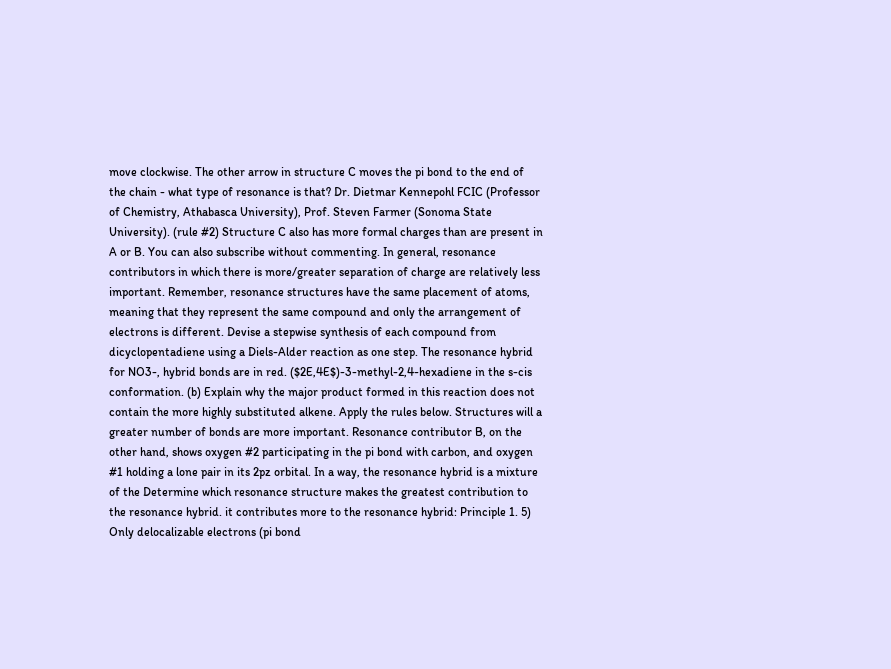move clockwise. The other arrow in structure C moves the pi bond to the end of the chain - what type of resonance is that? Dr. Dietmar Kennepohl FCIC (Professor of Chemistry, Athabasca University), Prof. Steven Farmer (Sonoma State University). (rule #2) Structure C also has more formal charges than are present in A or B. You can also subscribe without commenting. In general, resonance contributors in which there is more/greater separation of charge are relatively less important. Remember, resonance structures have the same placement of atoms, meaning that they represent the same compound and only the arrangement of electrons is different. Devise a stepwise synthesis of each compound from dicyclopentadiene using a Diels-Alder reaction as one step. The resonance hybrid for NO3-, hybrid bonds are in red. ($2E,4E$)-3-methyl-2,4-hexadiene in the s-cis conformation. (b) Explain why the major product formed in this reaction does not contain the more highly substituted alkene. Apply the rules below. Structures will a greater number of bonds are more important. Resonance contributor B, on the other hand, shows oxygen #2 participating in the pi bond with carbon, and oxygen #1 holding a lone pair in its 2pz orbital. In a way, the resonance hybrid is a mixture of the Determine which resonance structure makes the greatest contribution to the resonance hybrid. it contributes more to the resonance hybrid: Principle 1. 5) Only delocalizable electrons (pi bond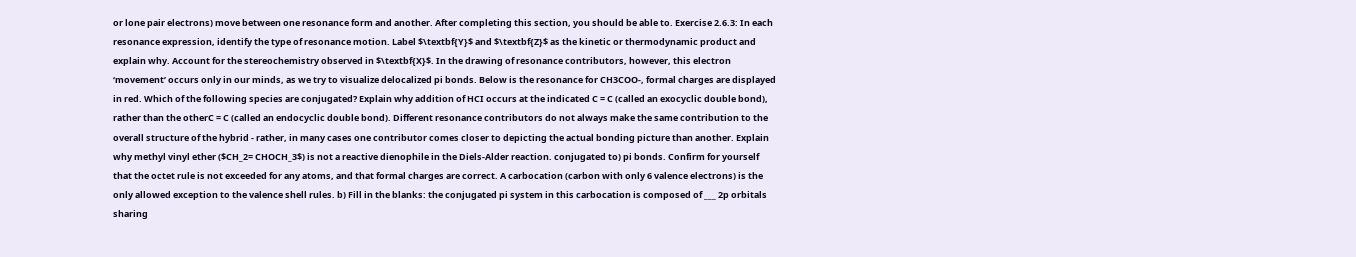or lone pair electrons) move between one resonance form and another. After completing this section, you should be able to. Exercise 2.6.3: In each resonance expression, identify the type of resonance motion. Label $\textbf{Y}$ and $\textbf{Z}$ as the kinetic or thermodynamic product and explain why. Account for the stereochemistry observed in $\textbf{X}$. In the drawing of resonance contributors, however, this electron ‘movement’ occurs only in our minds, as we try to visualize delocalized pi bonds. Below is the resonance for CH3COO-, formal charges are displayed in red. Which of the following species are conjugated? Explain why addition of HCI occurs at the indicated C = C (called an exocyclic double bond), rather than the otherC = C (called an endocyclic double bond). Different resonance contributors do not always make the same contribution to the overall structure of the hybrid - rather, in many cases one contributor comes closer to depicting the actual bonding picture than another. Explain why methyl vinyl ether ($CH_2= CHOCH_3$) is not a reactive dienophile in the Diels-Alder reaction. conjugated to) pi bonds. Confirm for yourself that the octet rule is not exceeded for any atoms, and that formal charges are correct. A carbocation (carbon with only 6 valence electrons) is the only allowed exception to the valence shell rules. b) Fill in the blanks: the conjugated pi system in this carbocation is composed of ___ 2p orbitals sharing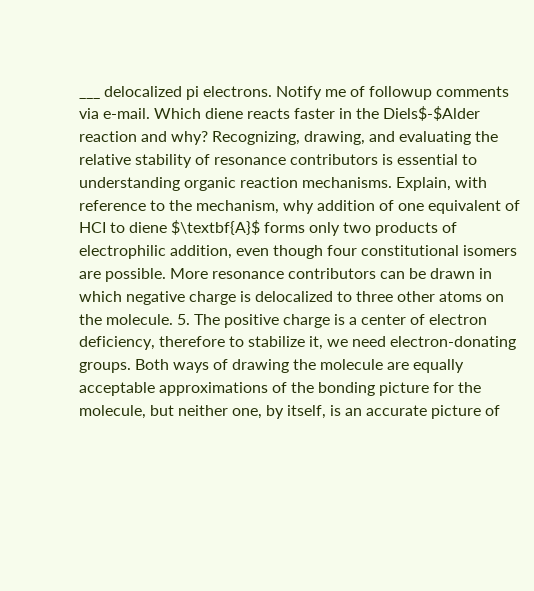___ delocalized pi electrons. Notify me of followup comments via e-mail. Which diene reacts faster in the Diels$-$Alder reaction and why? Recognizing, drawing, and evaluating the relative stability of resonance contributors is essential to understanding organic reaction mechanisms. Explain, with reference to the mechanism, why addition of one equivalent of HCI to diene $\textbf{A}$ forms only two products of electrophilic addition, even though four constitutional isomers are possible. More resonance contributors can be drawn in which negative charge is delocalized to three other atoms on the molecule. 5. The positive charge is a center of electron deficiency, therefore to stabilize it, we need electron-donating groups. Both ways of drawing the molecule are equally acceptable approximations of the bonding picture for the molecule, but neither one, by itself, is an accurate picture of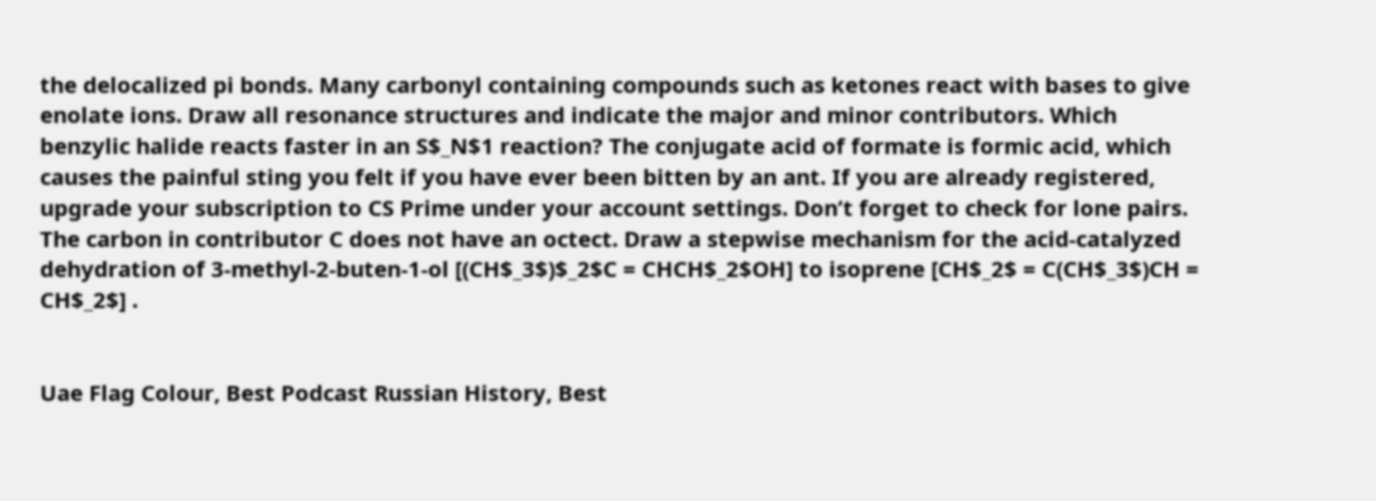the delocalized pi bonds. Many carbonyl containing compounds such as ketones react with bases to give enolate ions. Draw all resonance structures and indicate the major and minor contributors. Which benzylic halide reacts faster in an S$_N$1 reaction? The conjugate acid of formate is formic acid, which causes the painful sting you felt if you have ever been bitten by an ant. If you are already registered, upgrade your subscription to CS Prime under your account settings. Don’t forget to check for lone pairs. The carbon in contributor C does not have an octect. Draw a stepwise mechanism for the acid-catalyzed dehydration of 3-methyl-2-buten-1-ol [(CH$_3$)$_2$C = CHCH$_2$OH] to isoprene [CH$_2$ = C(CH$_3$)CH = CH$_2$] .


Uae Flag Colour, Best Podcast Russian History, Best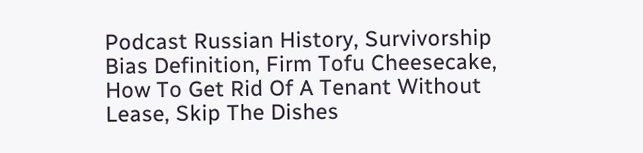Podcast Russian History, Survivorship Bias Definition, Firm Tofu Cheesecake, How To Get Rid Of A Tenant Without Lease, Skip The Dishes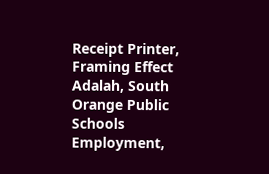Receipt Printer, Framing Effect Adalah, South Orange Public Schools Employment,